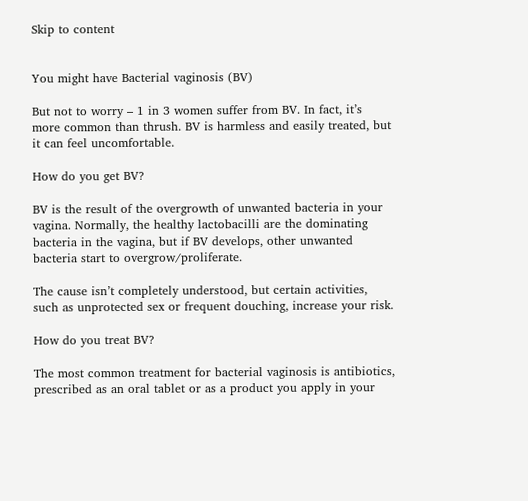Skip to content


You might have Bacterial vaginosis (BV)

But not to worry – 1 in 3 women suffer from BV. In fact, it’s more common than thrush. BV is harmless and easily treated, but it can feel uncomfortable.

How do you get BV?

BV is the result of the overgrowth of unwanted bacteria in your vagina. Normally, the healthy lactobacilli are the dominating bacteria in the vagina, but if BV develops, other unwanted bacteria start to overgrow/proliferate.

The cause isn’t completely understood, but certain activities, such as unprotected sex or frequent douching, increase your risk.

How do you treat BV?

The most common treatment for bacterial vaginosis is antibiotics, prescribed as an oral tablet or as a product you apply in your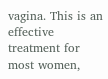vagina. This is an effective treatment for most women,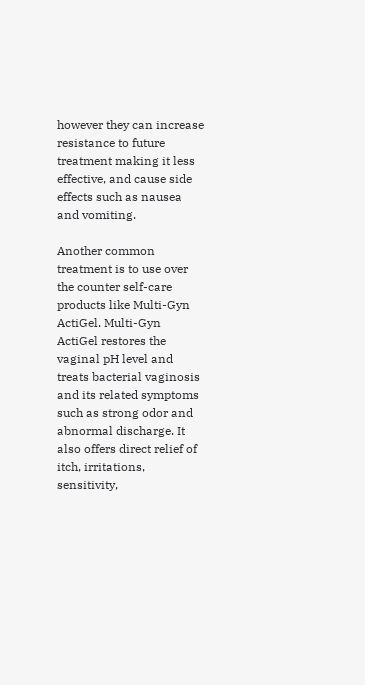however they can increase resistance to future treatment making it less effective, and cause side effects such as nausea and vomiting.

Another common treatment is to use over the counter self-care products like Multi-Gyn ActiGel. Multi-Gyn ActiGel restores the vaginal pH level and treats bacterial vaginosis and its related symptoms such as strong odor and abnormal discharge. It also offers direct relief of itch, irritations, sensitivity,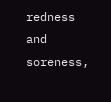redness and soreness,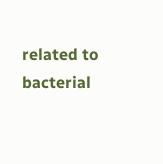related to bacterial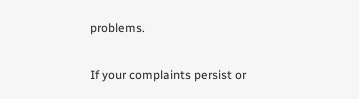problems.

If your complaints persist or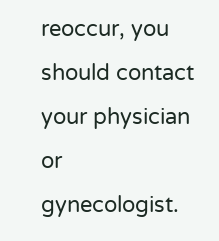reoccur, you should contact your physician or gynecologist.